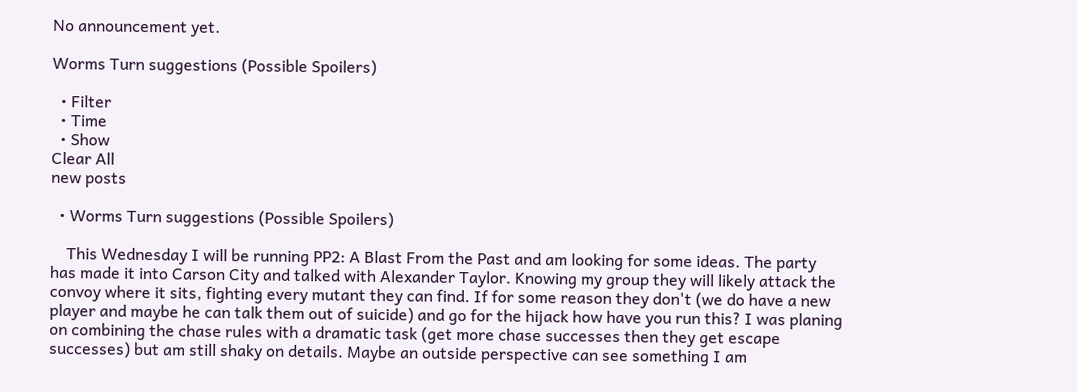No announcement yet.

Worms Turn suggestions (Possible Spoilers)

  • Filter
  • Time
  • Show
Clear All
new posts

  • Worms Turn suggestions (Possible Spoilers)

    This Wednesday I will be running PP2: A Blast From the Past and am looking for some ideas. The party has made it into Carson City and talked with Alexander Taylor. Knowing my group they will likely attack the convoy where it sits, fighting every mutant they can find. If for some reason they don't (we do have a new player and maybe he can talk them out of suicide) and go for the hijack how have you run this? I was planing on combining the chase rules with a dramatic task (get more chase successes then they get escape successes) but am still shaky on details. Maybe an outside perspective can see something I am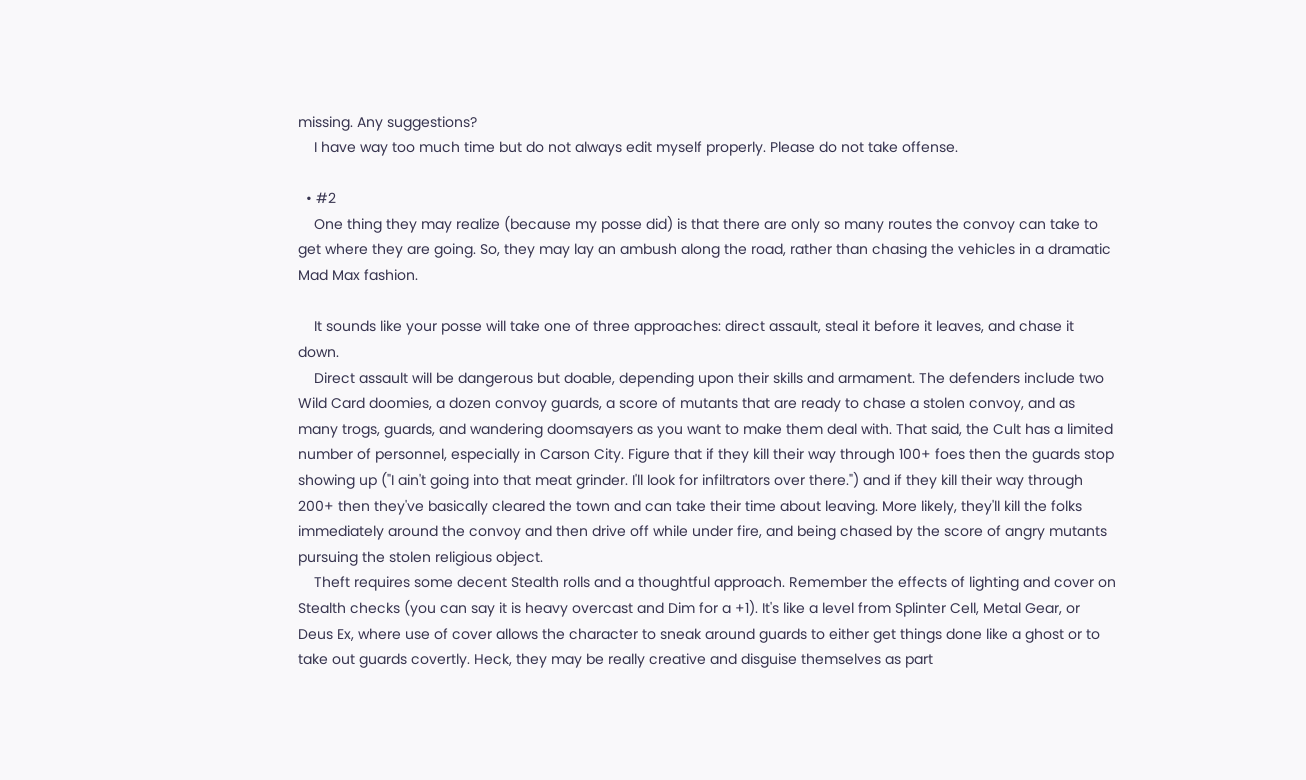missing. Any suggestions?
    I have way too much time but do not always edit myself properly. Please do not take offense.

  • #2
    One thing they may realize (because my posse did) is that there are only so many routes the convoy can take to get where they are going. So, they may lay an ambush along the road, rather than chasing the vehicles in a dramatic Mad Max fashion.

    It sounds like your posse will take one of three approaches: direct assault, steal it before it leaves, and chase it down.
    Direct assault will be dangerous but doable, depending upon their skills and armament. The defenders include two Wild Card doomies, a dozen convoy guards, a score of mutants that are ready to chase a stolen convoy, and as many trogs, guards, and wandering doomsayers as you want to make them deal with. That said, the Cult has a limited number of personnel, especially in Carson City. Figure that if they kill their way through 100+ foes then the guards stop showing up ("I ain't going into that meat grinder. I'll look for infiltrators over there.") and if they kill their way through 200+ then they've basically cleared the town and can take their time about leaving. More likely, they'll kill the folks immediately around the convoy and then drive off while under fire, and being chased by the score of angry mutants pursuing the stolen religious object.
    Theft requires some decent Stealth rolls and a thoughtful approach. Remember the effects of lighting and cover on Stealth checks (you can say it is heavy overcast and Dim for a +1). It's like a level from Splinter Cell, Metal Gear, or Deus Ex, where use of cover allows the character to sneak around guards to either get things done like a ghost or to take out guards covertly. Heck, they may be really creative and disguise themselves as part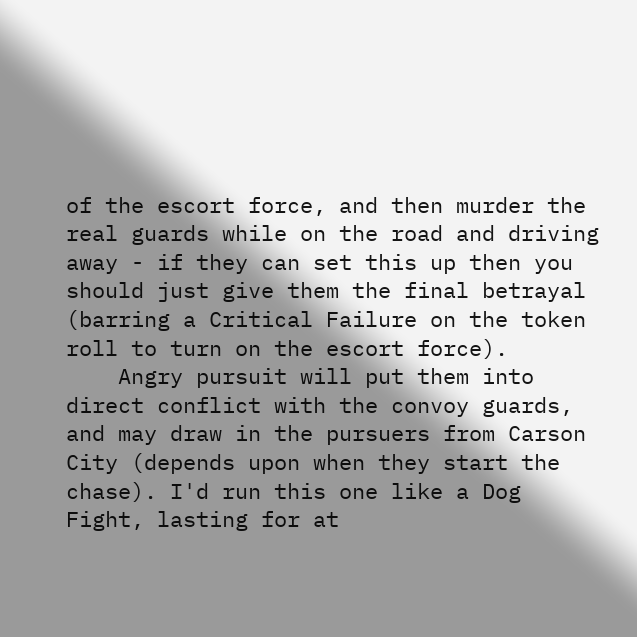of the escort force, and then murder the real guards while on the road and driving away - if they can set this up then you should just give them the final betrayal (barring a Critical Failure on the token roll to turn on the escort force).
    Angry pursuit will put them into direct conflict with the convoy guards, and may draw in the pursuers from Carson City (depends upon when they start the chase). I'd run this one like a Dog Fight, lasting for at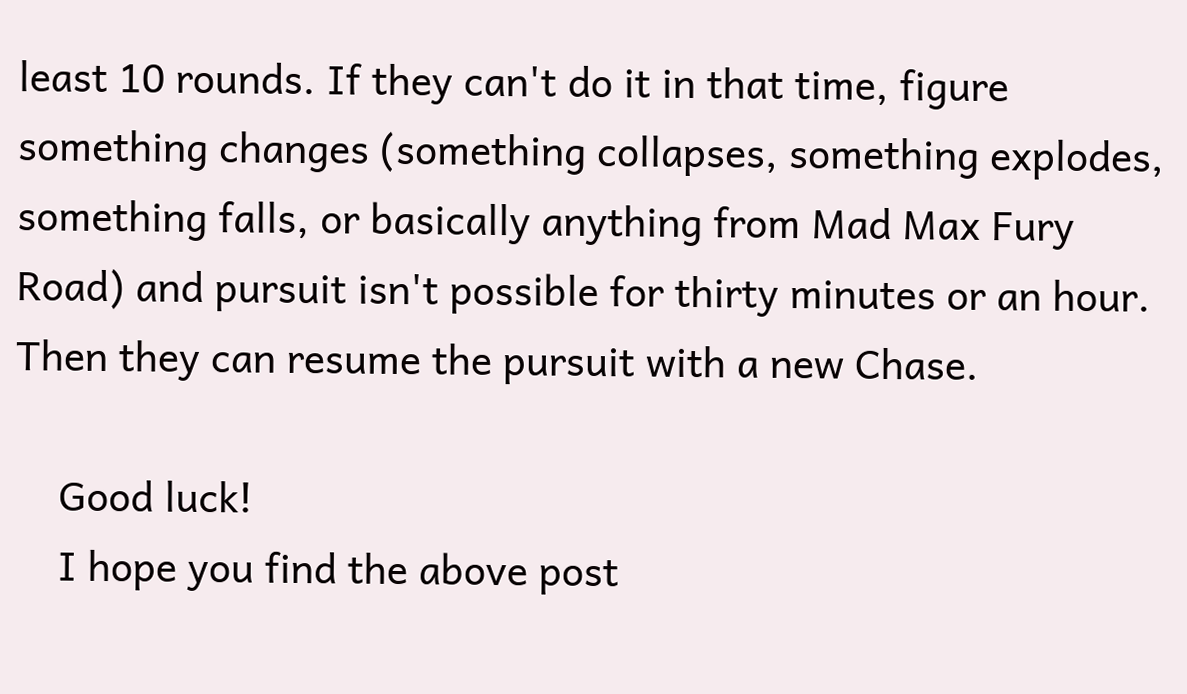least 10 rounds. If they can't do it in that time, figure something changes (something collapses, something explodes, something falls, or basically anything from Mad Max Fury Road) and pursuit isn't possible for thirty minutes or an hour. Then they can resume the pursuit with a new Chase.

    Good luck!
    I hope you find the above post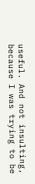useful. And not insulting, because I was trying to be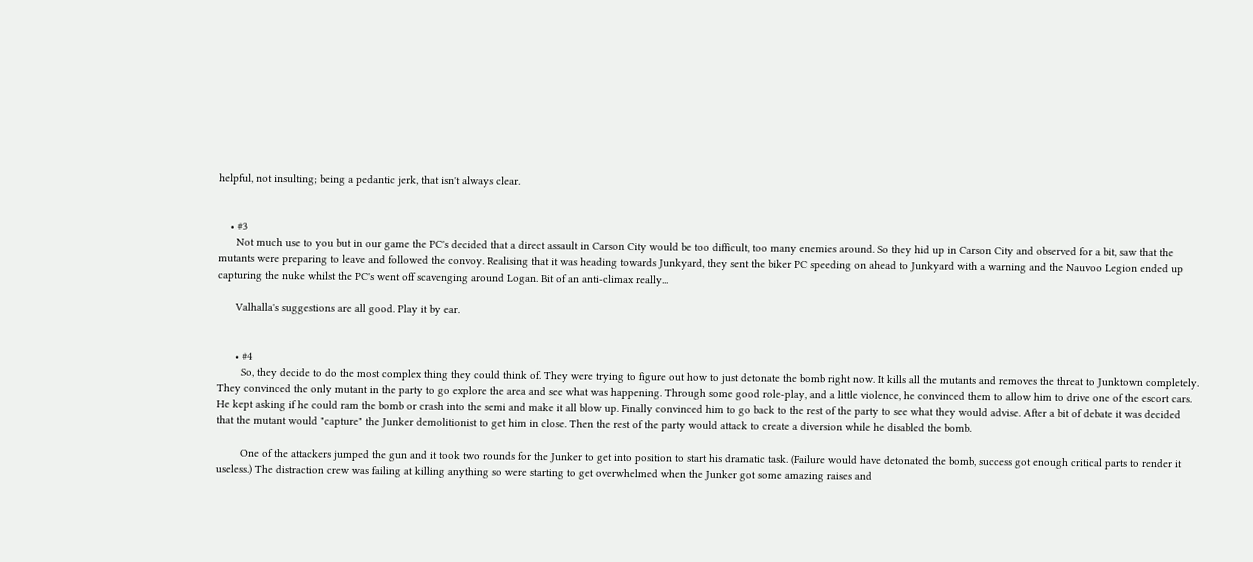helpful, not insulting; being a pedantic jerk, that isn't always clear.


    • #3
      Not much use to you but in our game the PC's decided that a direct assault in Carson City would be too difficult, too many enemies around. So they hid up in Carson City and observed for a bit, saw that the mutants were preparing to leave and followed the convoy. Realising that it was heading towards Junkyard, they sent the biker PC speeding on ahead to Junkyard with a warning and the Nauvoo Legion ended up capturing the nuke whilst the PC's went off scavenging around Logan. Bit of an anti-climax really...

      Valhalla's suggestions are all good. Play it by ear.


      • #4
        So, they decide to do the most complex thing they could think of. They were trying to figure out how to just detonate the bomb right now. It kills all the mutants and removes the threat to Junktown completely. They convinced the only mutant in the party to go explore the area and see what was happening. Through some good role-play, and a little violence, he convinced them to allow him to drive one of the escort cars. He kept asking if he could ram the bomb or crash into the semi and make it all blow up. Finally convinced him to go back to the rest of the party to see what they would advise. After a bit of debate it was decided that the mutant would "capture" the Junker demolitionist to get him in close. Then the rest of the party would attack to create a diversion while he disabled the bomb.

        One of the attackers jumped the gun and it took two rounds for the Junker to get into position to start his dramatic task. (Failure would have detonated the bomb, success got enough critical parts to render it useless.) The distraction crew was failing at killing anything so were starting to get overwhelmed when the Junker got some amazing raises and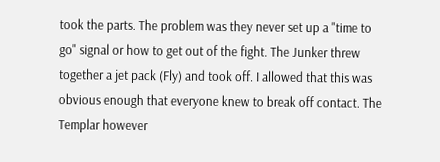took the parts. The problem was they never set up a "time to go" signal or how to get out of the fight. The Junker threw together a jet pack (Fly) and took off. I allowed that this was obvious enough that everyone knew to break off contact. The Templar however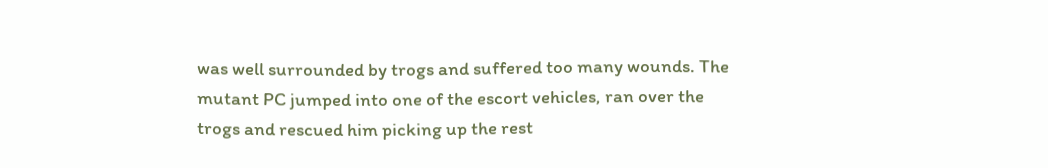was well surrounded by trogs and suffered too many wounds. The mutant PC jumped into one of the escort vehicles, ran over the trogs and rescued him picking up the rest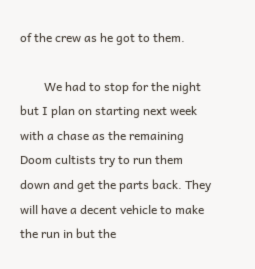of the crew as he got to them.

        We had to stop for the night but I plan on starting next week with a chase as the remaining Doom cultists try to run them down and get the parts back. They will have a decent vehicle to make the run in but the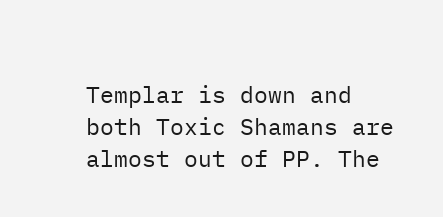Templar is down and both Toxic Shamans are almost out of PP. The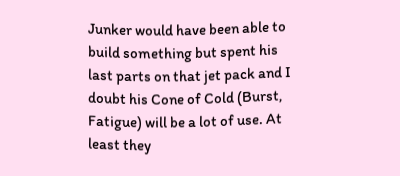Junker would have been able to build something but spent his last parts on that jet pack and I doubt his Cone of Cold (Burst, Fatigue) will be a lot of use. At least they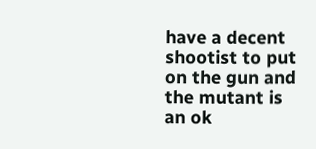have a decent shootist to put on the gun and the mutant is an ok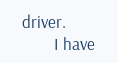driver.
        I have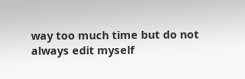way too much time but do not always edit myself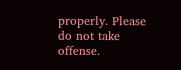properly. Please do not take offense.